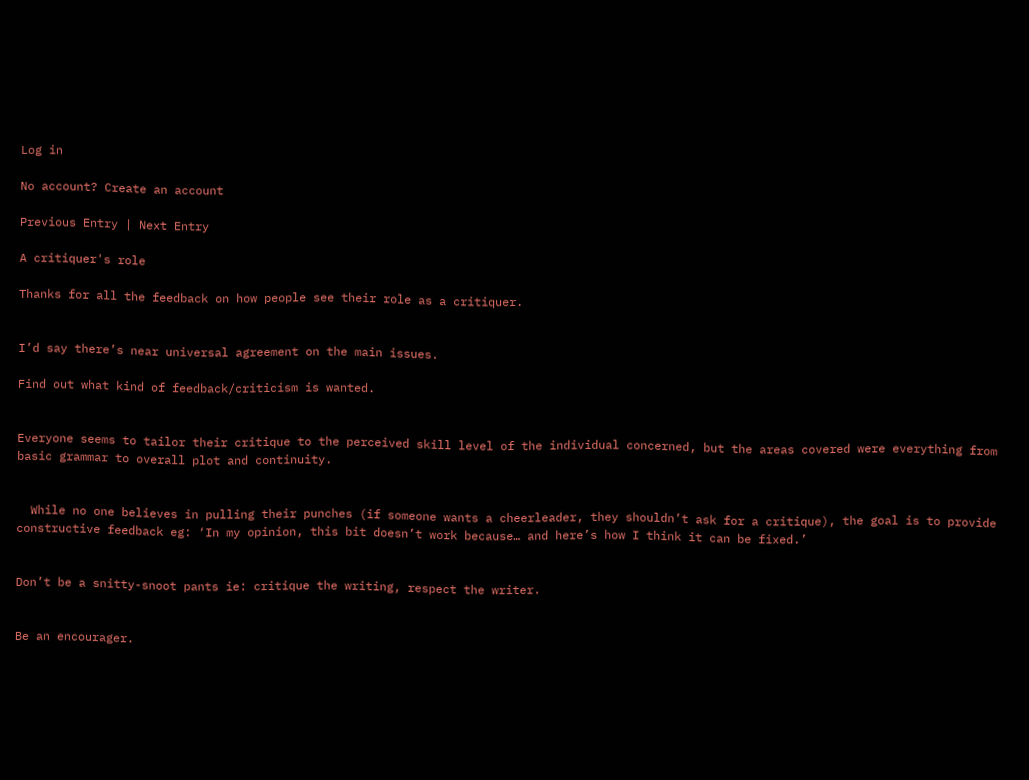Log in

No account? Create an account

Previous Entry | Next Entry

A critiquer's role

Thanks for all the feedback on how people see their role as a critiquer.


I’d say there’s near universal agreement on the main issues.

Find out what kind of feedback/criticism is wanted.


Everyone seems to tailor their critique to the perceived skill level of the individual concerned, but the areas covered were everything from basic grammar to overall plot and continuity.


  While no one believes in pulling their punches (if someone wants a cheerleader, they shouldn’t ask for a critique), the goal is to provide constructive feedback eg: ‘In my opinion, this bit doesn’t work because… and here’s how I think it can be fixed.’


Don’t be a snitty-snoot pants ie: critique the writing, respect the writer.


Be an encourager.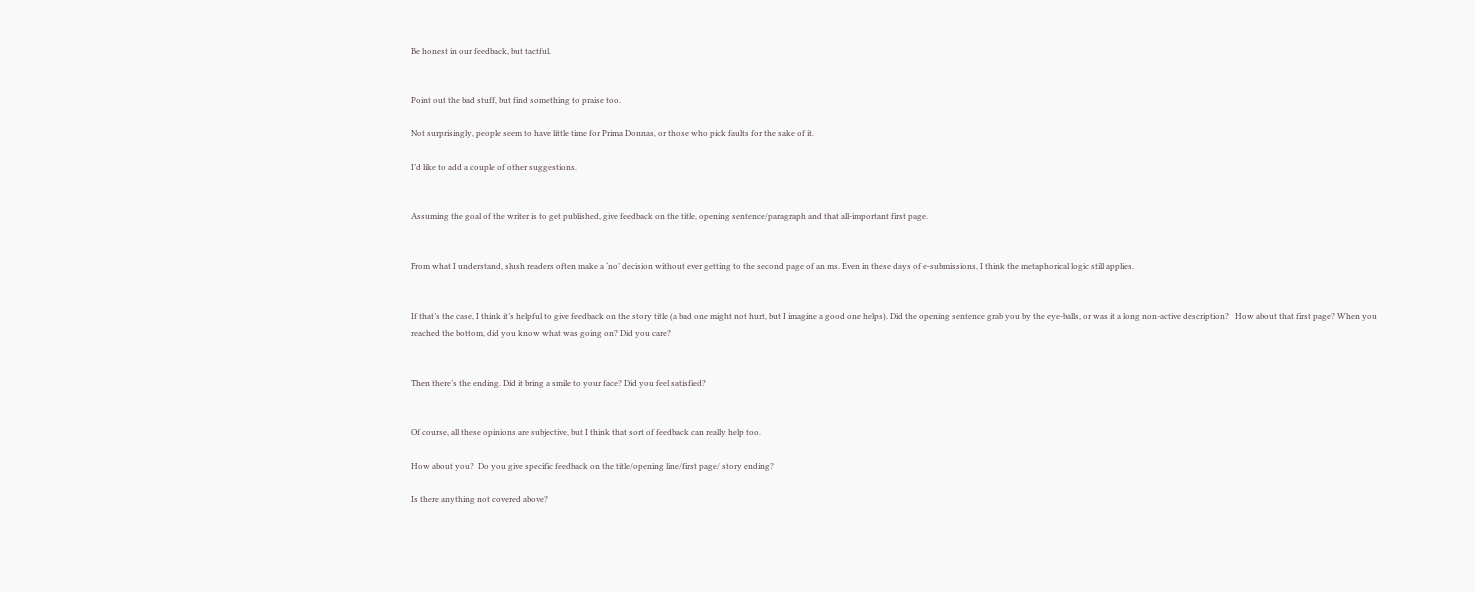Be honest in our feedback, but tactful.


Point out the bad stuff, but find something to praise too.

Not surprisingly, people seem to have little time for Prima Donnas, or those who pick faults for the sake of it.

I’d like to add a couple of other suggestions.


Assuming the goal of the writer is to get published, give feedback on the title, opening sentence/paragraph and that all-important first page.


From what I understand, slush readers often make a ‘no’ decision without ever getting to the second page of an ms. Even in these days of e-submissions, I think the metaphorical logic still applies.


If that’s the case, I think it’s helpful to give feedback on the story title (a bad one might not hurt, but I imagine a good one helps). Did the opening sentence grab you by the eye-balls, or was it a long non-active description?   How about that first page? When you reached the bottom, did you know what was going on? Did you care?


Then there’s the ending. Did it bring a smile to your face? Did you feel satisfied?


Of course, all these opinions are subjective, but I think that sort of feedback can really help too.

How about you?  Do you give specific feedback on the title/opening line/first page/ story ending?

Is there anything not covered above?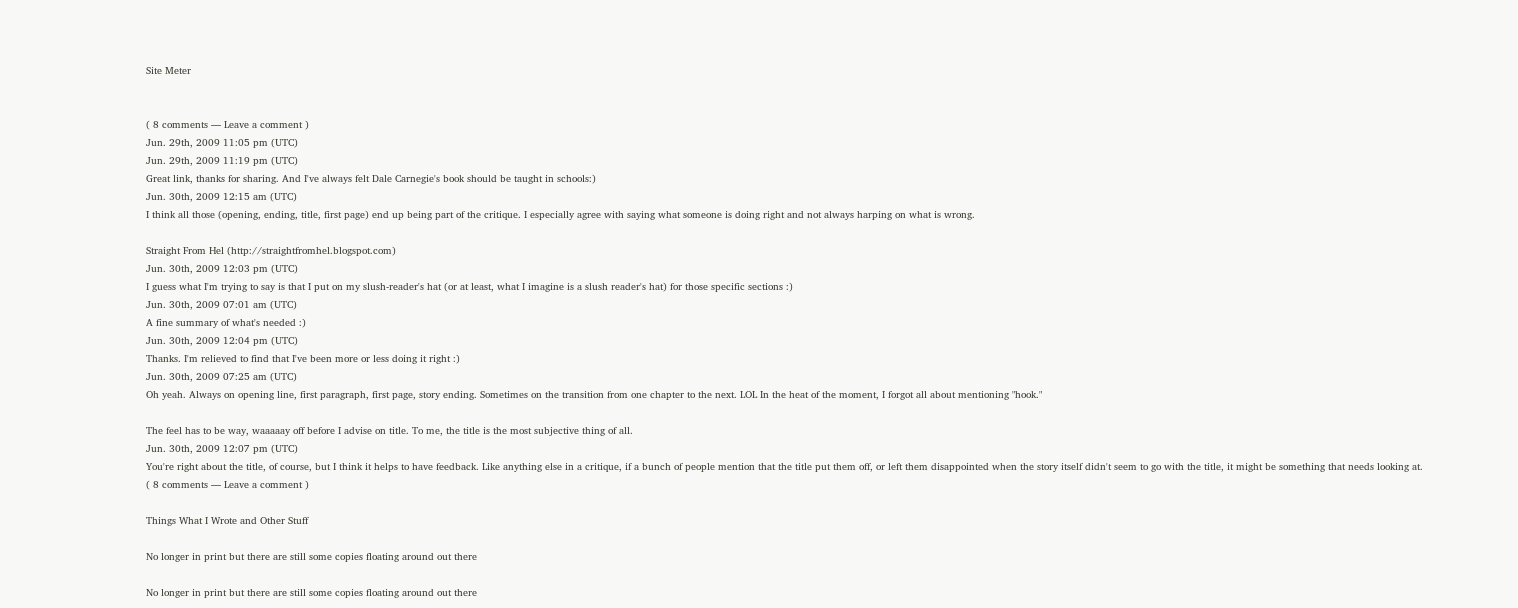Site Meter


( 8 comments — Leave a comment )
Jun. 29th, 2009 11:05 pm (UTC)
Jun. 29th, 2009 11:19 pm (UTC)
Great link, thanks for sharing. And I've always felt Dale Carnegie's book should be taught in schools:)
Jun. 30th, 2009 12:15 am (UTC)
I think all those (opening, ending, title, first page) end up being part of the critique. I especially agree with saying what someone is doing right and not always harping on what is wrong.

Straight From Hel (http://straightfromhel.blogspot.com)
Jun. 30th, 2009 12:03 pm (UTC)
I guess what I'm trying to say is that I put on my slush-reader's hat (or at least, what I imagine is a slush reader's hat) for those specific sections :)
Jun. 30th, 2009 07:01 am (UTC)
A fine summary of what's needed :)
Jun. 30th, 2009 12:04 pm (UTC)
Thanks. I'm relieved to find that I've been more or less doing it right :)
Jun. 30th, 2009 07:25 am (UTC)
Oh yeah. Always on opening line, first paragraph, first page, story ending. Sometimes on the transition from one chapter to the next. LOL In the heat of the moment, I forgot all about mentioning "hook."

The feel has to be way, waaaaay off before I advise on title. To me, the title is the most subjective thing of all.
Jun. 30th, 2009 12:07 pm (UTC)
You're right about the title, of course, but I think it helps to have feedback. Like anything else in a critique, if a bunch of people mention that the title put them off, or left them disappointed when the story itself didn't seem to go with the title, it might be something that needs looking at.
( 8 comments — Leave a comment )

Things What I Wrote and Other Stuff

No longer in print but there are still some copies floating around out there

No longer in print but there are still some copies floating around out there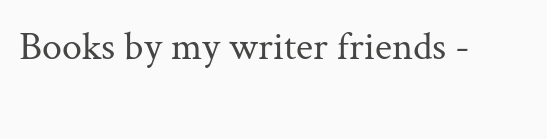Books by my writer friends -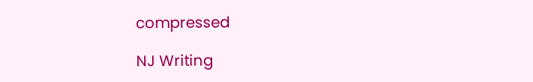compressed

NJ Writing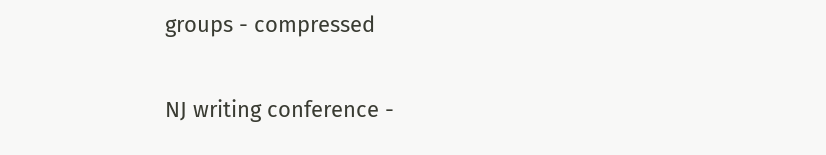groups - compressed

NJ writing conference -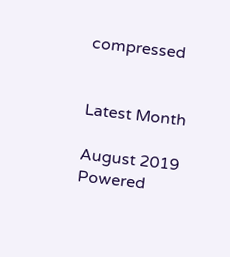compressed


Latest Month

August 2019
Powered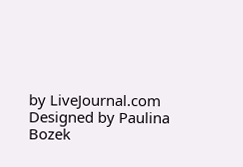by LiveJournal.com
Designed by Paulina Bozek